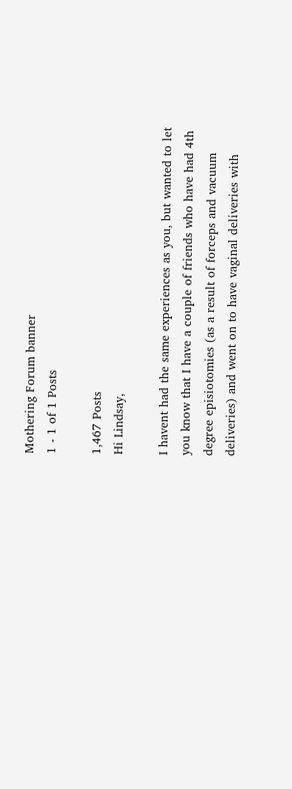Mothering Forum banner
1 - 1 of 1 Posts

1,467 Posts
Hi Lindsay,

I havent had the same experiences as you, but wanted to let you know that I have a couple of friends who have had 4th degree episiotomies (as a result of forceps and vacuum deliveries) and went on to have vaginal deliveries with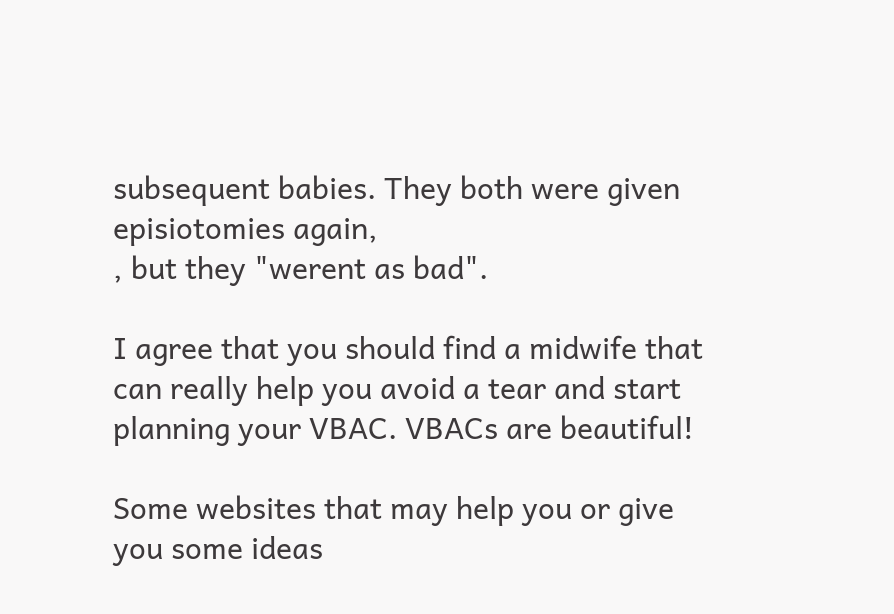subsequent babies. They both were given episiotomies again,
, but they "werent as bad".

I agree that you should find a midwife that can really help you avoid a tear and start planning your VBAC. VBACs are beautiful!

Some websites that may help you or give you some ideas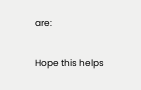are:

Hope this helps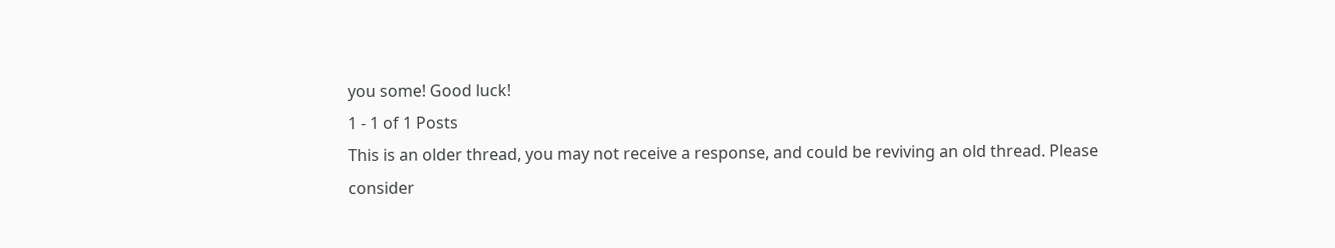you some! Good luck!
1 - 1 of 1 Posts
This is an older thread, you may not receive a response, and could be reviving an old thread. Please consider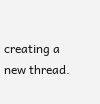creating a new thread.